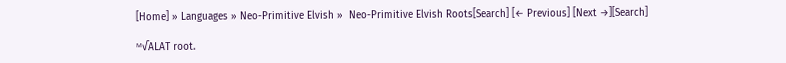[Home] » Languages » Neo-Primitive Elvish »  Neo-Primitive Elvish Roots[Search] [← Previous] [Next →][Search]

ᴹ√ALAT root.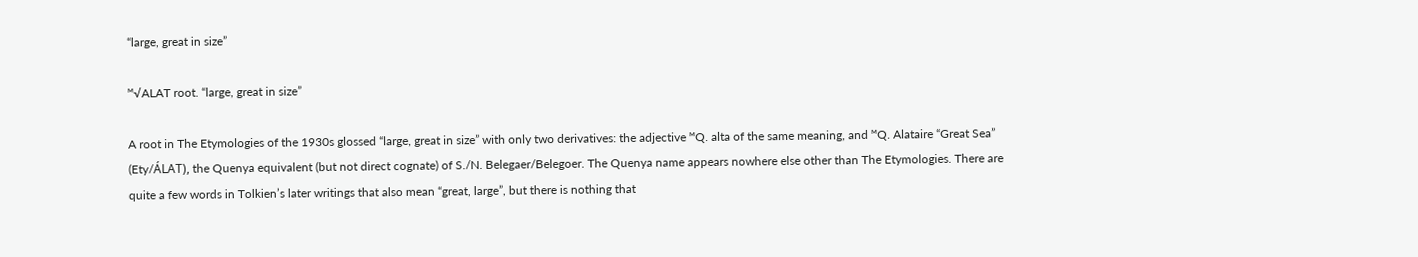“large, great in size”

ᴹ√ALAT root. “large, great in size”

A root in The Etymologies of the 1930s glossed “large, great in size” with only two derivatives: the adjective ᴹQ. alta of the same meaning, and ᴹQ. Alataire “Great Sea” (Ety/ÁLAT), the Quenya equivalent (but not direct cognate) of S./N. Belegaer/Belegoer. The Quenya name appears nowhere else other than The Etymologies. There are quite a few words in Tolkien’s later writings that also mean “great, large”, but there is nothing that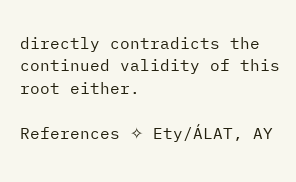directly contradicts the continued validity of this root either.

References ✧ Ety/ÁLAT, AY